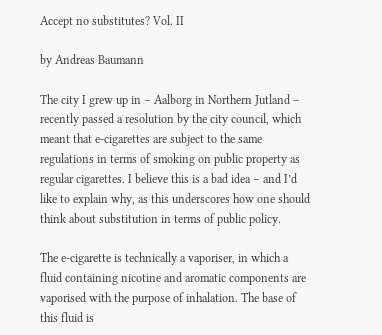Accept no substitutes? Vol. II

by Andreas Baumann

The city I grew up in – Aalborg in Northern Jutland – recently passed a resolution by the city council, which meant that e-cigarettes are subject to the same regulations in terms of smoking on public property as regular cigarettes. I believe this is a bad idea – and I’d like to explain why, as this underscores how one should think about substitution in terms of public policy.

The e-cigarette is technically a vaporiser, in which a fluid containing nicotine and aromatic components are vaporised with the purpose of inhalation. The base of this fluid is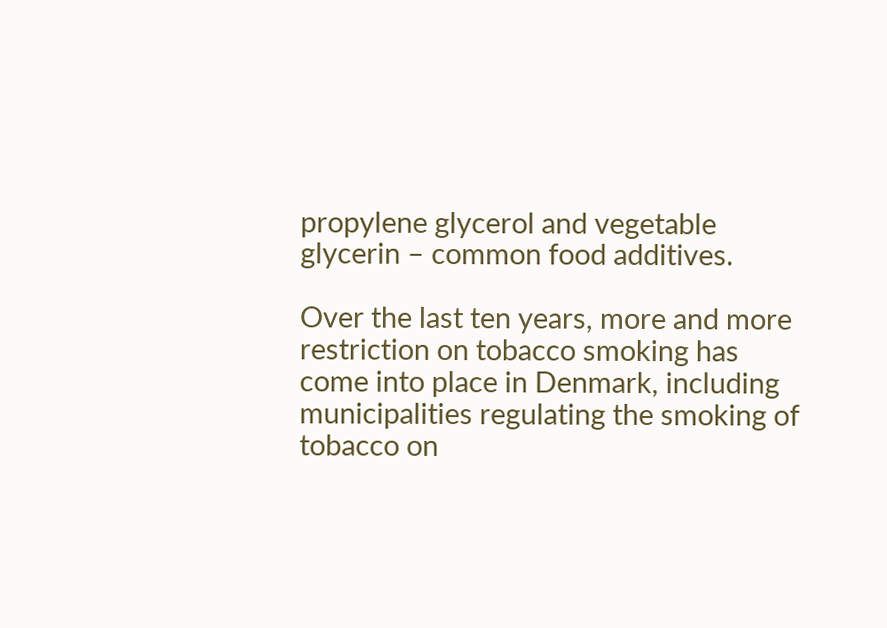propylene glycerol and vegetable glycerin – common food additives.

Over the last ten years, more and more restriction on tobacco smoking has come into place in Denmark, including municipalities regulating the smoking of tobacco on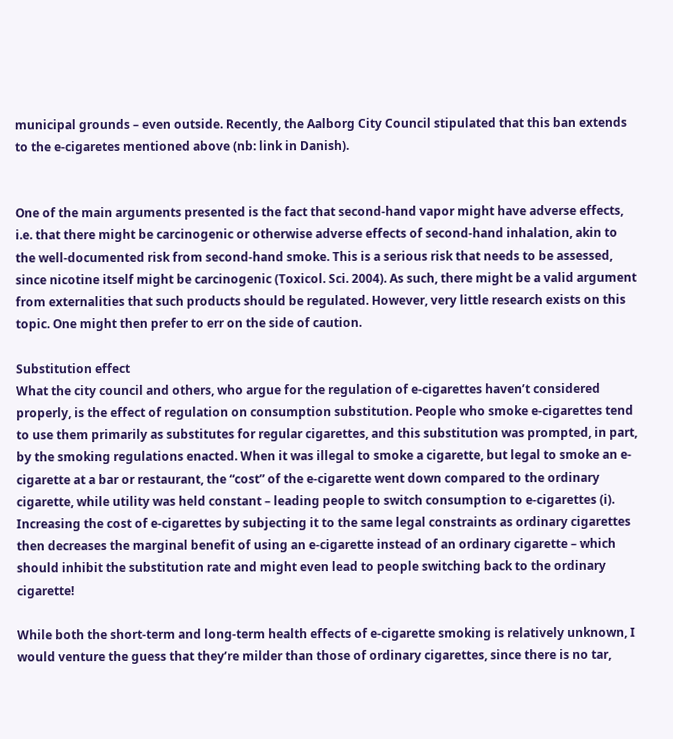municipal grounds – even outside. Recently, the Aalborg City Council stipulated that this ban extends to the e-cigaretes mentioned above (nb: link in Danish).


One of the main arguments presented is the fact that second-hand vapor might have adverse effects, i.e. that there might be carcinogenic or otherwise adverse effects of second-hand inhalation, akin to the well-documented risk from second-hand smoke. This is a serious risk that needs to be assessed, since nicotine itself might be carcinogenic (Toxicol. Sci. 2004). As such, there might be a valid argument from externalities that such products should be regulated. However, very little research exists on this topic. One might then prefer to err on the side of caution.

Substitution effect
What the city council and others, who argue for the regulation of e-cigarettes haven’t considered properly, is the effect of regulation on consumption substitution. People who smoke e-cigarettes tend to use them primarily as substitutes for regular cigarettes, and this substitution was prompted, in part, by the smoking regulations enacted. When it was illegal to smoke a cigarette, but legal to smoke an e-cigarette at a bar or restaurant, the “cost” of the e-cigarette went down compared to the ordinary cigarette, while utility was held constant – leading people to switch consumption to e-cigarettes (i). Increasing the cost of e-cigarettes by subjecting it to the same legal constraints as ordinary cigarettes then decreases the marginal benefit of using an e-cigarette instead of an ordinary cigarette – which should inhibit the substitution rate and might even lead to people switching back to the ordinary cigarette!

While both the short-term and long-term health effects of e-cigarette smoking is relatively unknown, I would venture the guess that they’re milder than those of ordinary cigarettes, since there is no tar,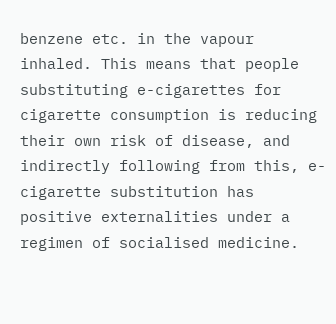benzene etc. in the vapour inhaled. This means that people substituting e-cigarettes for cigarette consumption is reducing their own risk of disease, and indirectly following from this, e-cigarette substitution has positive externalities under a regimen of socialised medicine.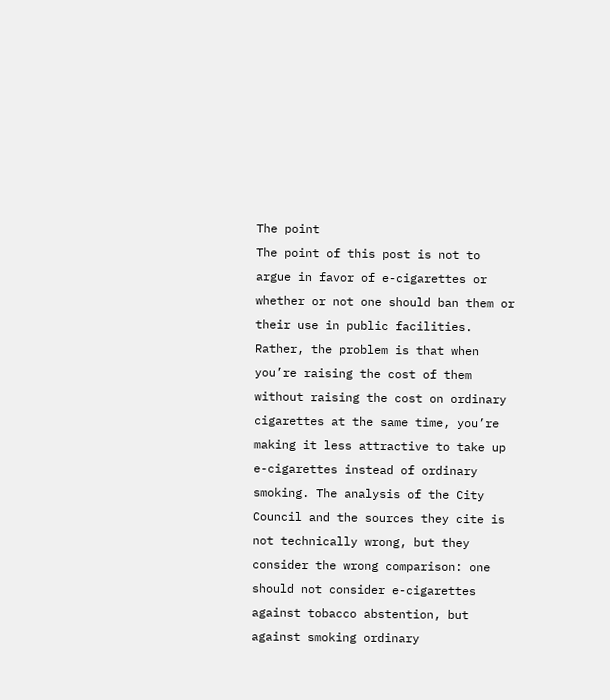The point
The point of this post is not to argue in favor of e-cigarettes or whether or not one should ban them or their use in public facilities. Rather, the problem is that when you’re raising the cost of them without raising the cost on ordinary cigarettes at the same time, you’re making it less attractive to take up e-cigarettes instead of ordinary smoking. The analysis of the City Council and the sources they cite is not technically wrong, but they consider the wrong comparison: one should not consider e-cigarettes against tobacco abstention, but against smoking ordinary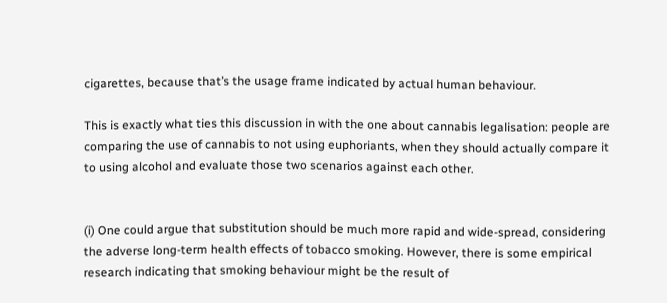cigarettes, because that’s the usage frame indicated by actual human behaviour.

This is exactly what ties this discussion in with the one about cannabis legalisation: people are comparing the use of cannabis to not using euphoriants, when they should actually compare it to using alcohol and evaluate those two scenarios against each other.


(i) One could argue that substitution should be much more rapid and wide-spread, considering the adverse long-term health effects of tobacco smoking. However, there is some empirical research indicating that smoking behaviour might be the result of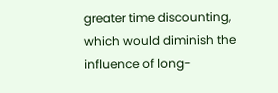greater time discounting, which would diminish the influence of long-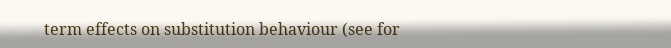term effects on substitution behaviour (see for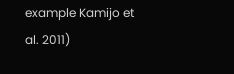example Kamijo et al. 2011)